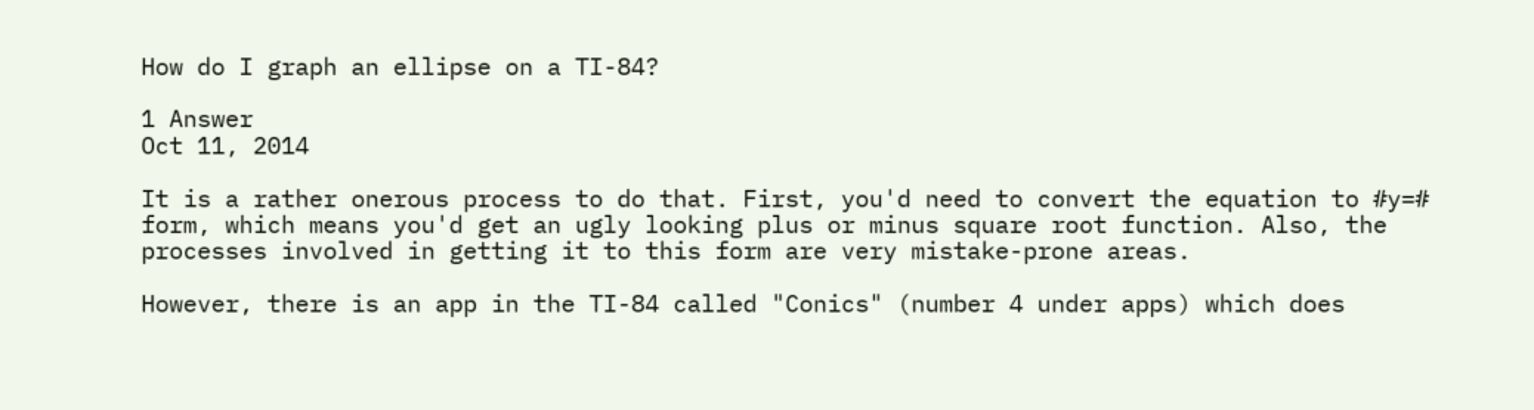How do I graph an ellipse on a TI-84?

1 Answer
Oct 11, 2014

It is a rather onerous process to do that. First, you'd need to convert the equation to #y=# form, which means you'd get an ugly looking plus or minus square root function. Also, the processes involved in getting it to this form are very mistake-prone areas.

However, there is an app in the TI-84 called "Conics" (number 4 under apps) which does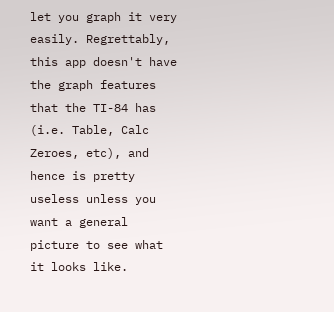let you graph it very easily. Regrettably, this app doesn't have the graph features that the TI-84 has (i.e. Table, Calc Zeroes, etc), and hence is pretty useless unless you want a general picture to see what it looks like.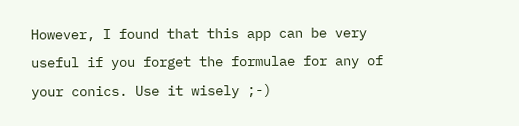However, I found that this app can be very useful if you forget the formulae for any of your conics. Use it wisely ;-)